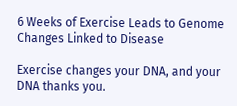6 Weeks of Exercise Leads to Genome Changes Linked to Disease

Exercise changes your DNA, and your DNA thanks you.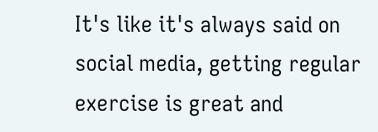It's like it's always said on social media, getting regular exercise is great and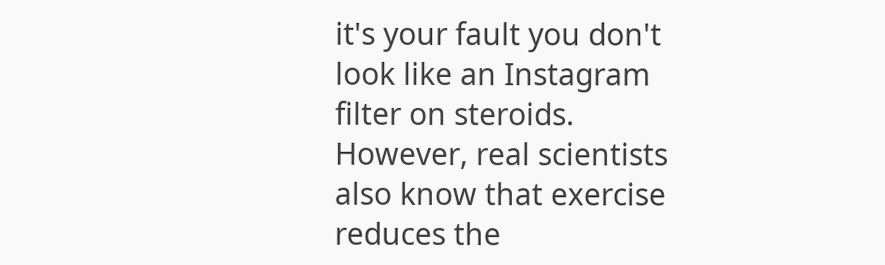it's your fault you don't look like an Instagram filter on steroids. However, real scientists also know that exercise reduces the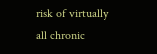risk of virtually all chronic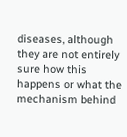diseases, although they are not entirely sure how this happens or what the mechanism behind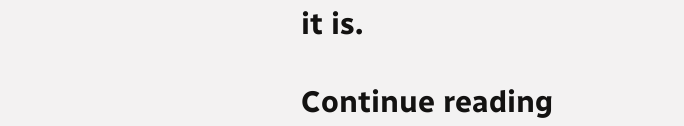it is.

Continue reading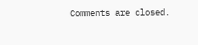Comments are closed.